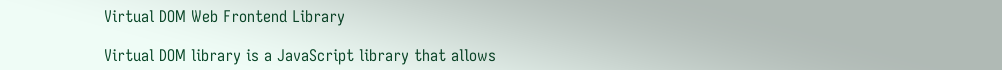Virtual DOM Web Frontend Library

Virtual DOM library is a JavaScript library that allows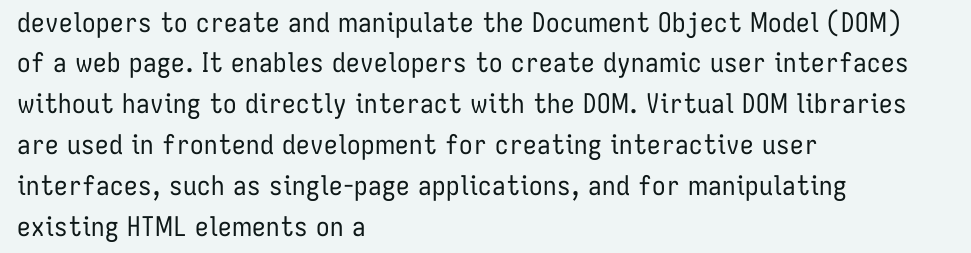developers to create and manipulate the Document Object Model (DOM) of a web page. It enables developers to create dynamic user interfaces without having to directly interact with the DOM. Virtual DOM libraries are used in frontend development for creating interactive user interfaces, such as single-page applications, and for manipulating existing HTML elements on a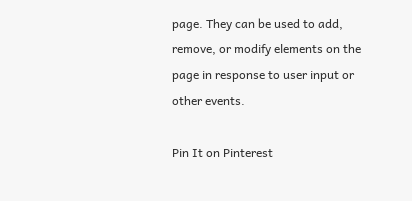page. They can be used to add, remove, or modify elements on the page in response to user input or other events.

Pin It on Pinterest